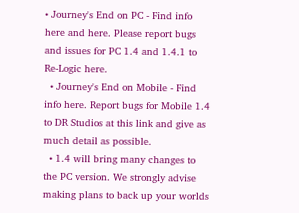• Journey's End on PC - Find info here and here. Please report bugs and issues for PC 1.4 and 1.4.1 to Re-Logic here.
  • Journey's End on Mobile - Find info here. Report bugs for Mobile 1.4 to DR Studios at this link and give as much detail as possible.
  • 1.4 will bring many changes to the PC version. We strongly advise making plans to back up your worlds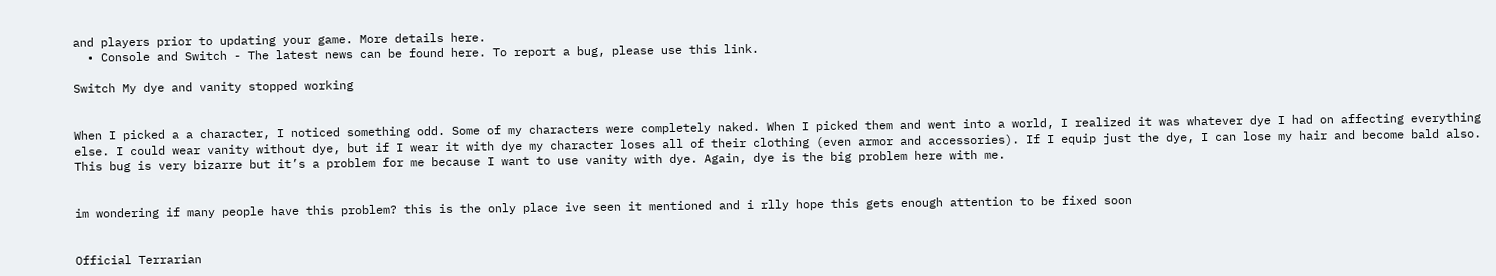and players prior to updating your game. More details here.
  • Console and Switch - The latest news can be found here. To report a bug, please use this link.

Switch My dye and vanity stopped working


When I picked a a character, I noticed something odd. Some of my characters were completely naked. When I picked them and went into a world, I realized it was whatever dye I had on affecting everything else. I could wear vanity without dye, but if I wear it with dye my character loses all of their clothing (even armor and accessories). If I equip just the dye, I can lose my hair and become bald also. This bug is very bizarre but it’s a problem for me because I want to use vanity with dye. Again, dye is the big problem here with me.


im wondering if many people have this problem? this is the only place ive seen it mentioned and i rlly hope this gets enough attention to be fixed soon


Official Terrarian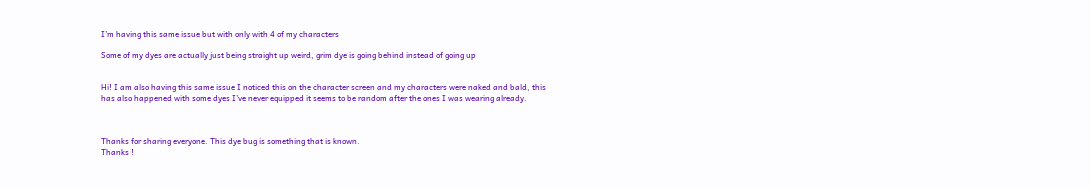I’m having this same issue but with only with 4 of my characters

Some of my dyes are actually just being straight up weird, grim dye is going behind instead of going up


Hi! I am also having this same issue I noticed this on the character screen and my characters were naked and bald, this has also happened with some dyes I’ve never equipped it seems to be random after the ones I was wearing already.



Thanks for sharing everyone. This dye bug is something that is known.
Thanks !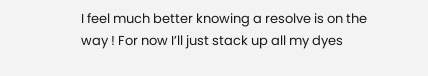I feel much better knowing a resolve is on the way ! For now I’ll just stack up all my dyes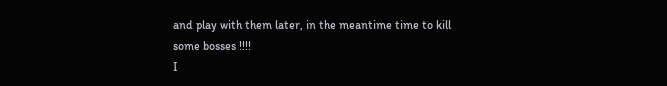and play with them later, in the meantime time to kill some bosses !!!!
I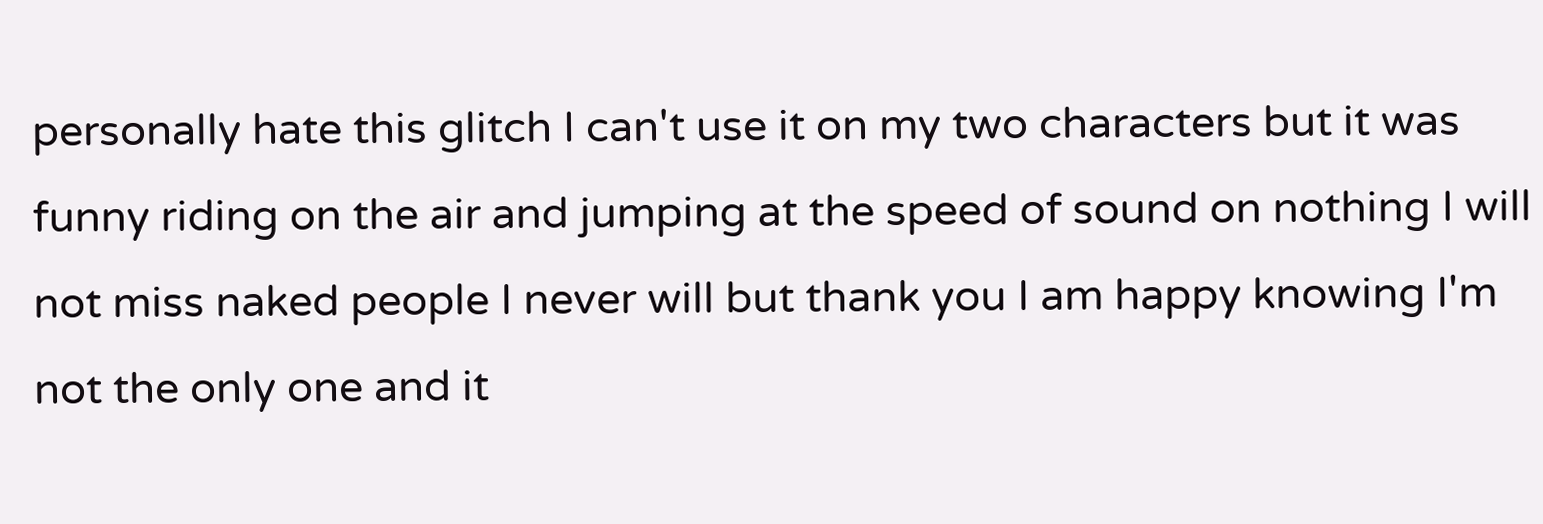personally hate this glitch I can't use it on my two characters but it was funny riding on the air and jumping at the speed of sound on nothing I will not miss naked people I never will but thank you I am happy knowing I'm not the only one and it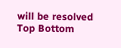will be resolved
Top Bottom